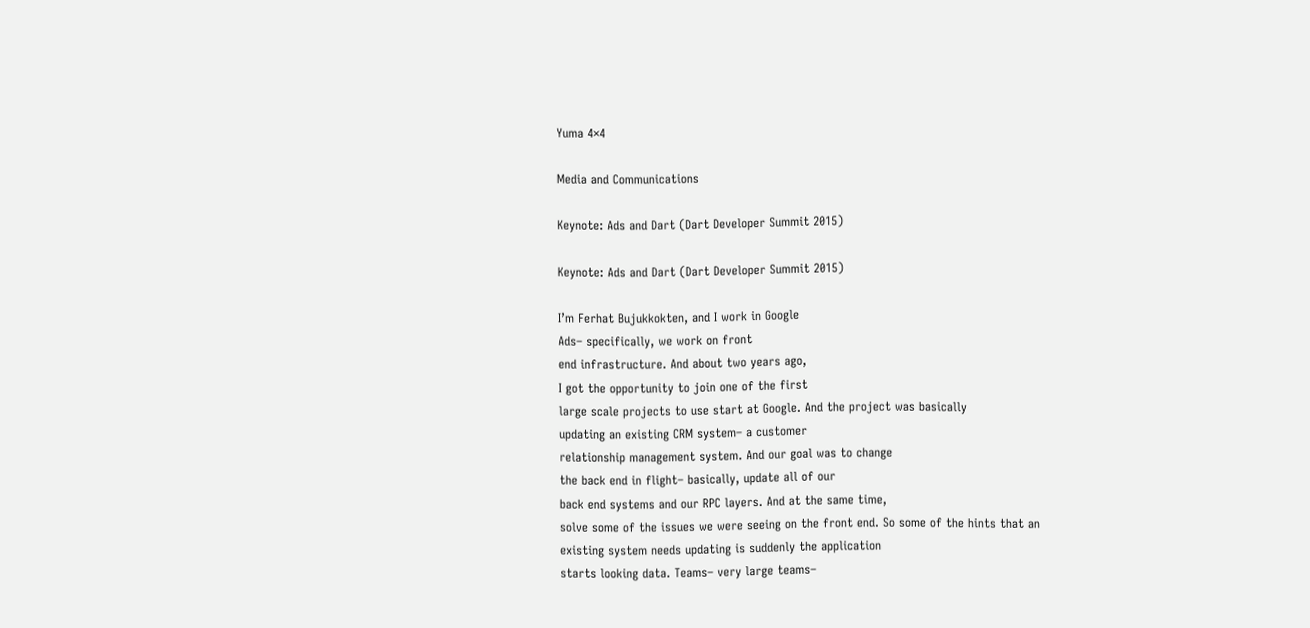Yuma 4×4

Media and Communications

Keynote: Ads and Dart (Dart Developer Summit 2015)

Keynote: Ads and Dart (Dart Developer Summit 2015)

I’m Ferhat Bujukkokten, and I work in Google
Ads– specifically, we work on front
end infrastructure. And about two years ago,
I got the opportunity to join one of the first
large scale projects to use start at Google. And the project was basically
updating an existing CRM system– a customer
relationship management system. And our goal was to change
the back end in flight– basically, update all of our
back end systems and our RPC layers. And at the same time,
solve some of the issues we were seeing on the front end. So some of the hints that an
existing system needs updating is suddenly the application
starts looking data. Teams– very large teams–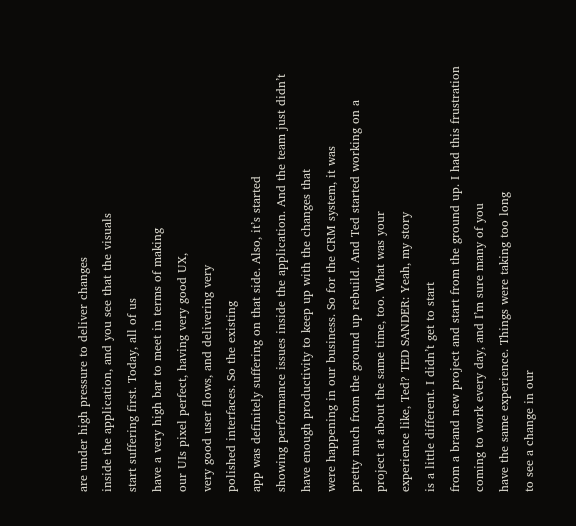are under high pressure to deliver changes
inside the application, and you see that the visuals
start suffering first. Today, all of us
have a very high bar to meet in terms of making
our UIs pixel perfect, having very good UX,
very good user flows, and delivering very
polished interfaces. So the existing
app was definitely suffering on that side. Also, it’s started
showing performance issues inside the application. And the team just didn’t
have enough productivity to keep up with the changes that
were happening in our business. So for the CRM system, it was
pretty much from the ground up rebuild. And Ted started working on a
project at about the same time, too. What was your
experience like, Ted? TED SANDER: Yeah, my story
is a little different. I didn’t get to start
from a brand new project and start from the ground up. I had this frustration
coming to work every day, and I’m sure many of you
have the same experience. Things were taking too long
to see a change in our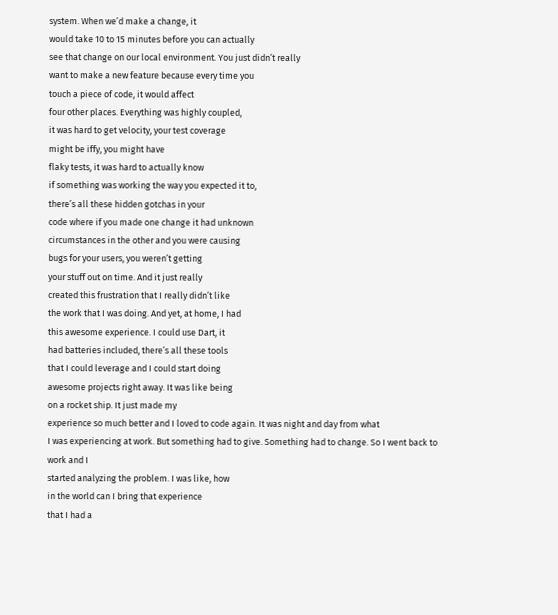system. When we’d make a change, it
would take 10 to 15 minutes before you can actually
see that change on our local environment. You just didn’t really
want to make a new feature because every time you
touch a piece of code, it would affect
four other places. Everything was highly coupled,
it was hard to get velocity, your test coverage
might be iffy, you might have
flaky tests, it was hard to actually know
if something was working the way you expected it to,
there’s all these hidden gotchas in your
code where if you made one change it had unknown
circumstances in the other and you were causing
bugs for your users, you weren’t getting
your stuff out on time. And it just really
created this frustration that I really didn’t like
the work that I was doing. And yet, at home, I had
this awesome experience. I could use Dart, it
had batteries included, there’s all these tools
that I could leverage and I could start doing
awesome projects right away. It was like being
on a rocket ship. It just made my
experience so much better and I loved to code again. It was night and day from what
I was experiencing at work. But something had to give. Something had to change. So I went back to work and I
started analyzing the problem. I was like, how
in the world can I bring that experience
that I had a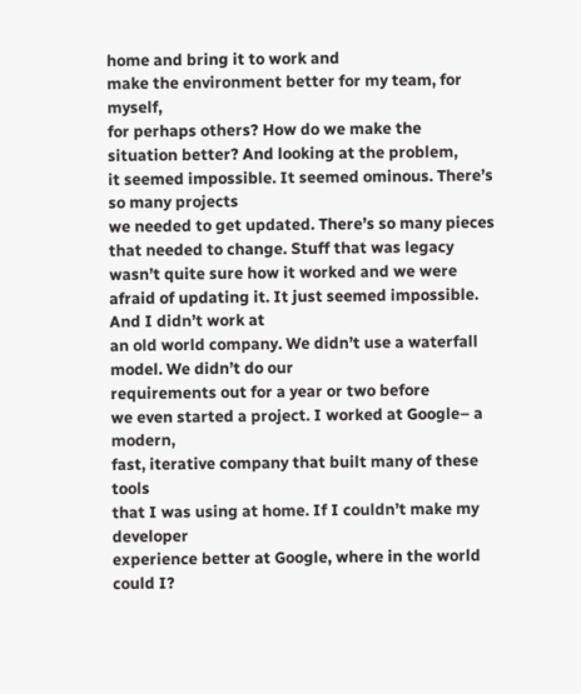home and bring it to work and
make the environment better for my team, for myself,
for perhaps others? How do we make the
situation better? And looking at the problem,
it seemed impossible. It seemed ominous. There’s so many projects
we needed to get updated. There’s so many pieces
that needed to change. Stuff that was legacy
wasn’t quite sure how it worked and we were
afraid of updating it. It just seemed impossible. And I didn’t work at
an old world company. We didn’t use a waterfall model. We didn’t do our
requirements out for a year or two before
we even started a project. I worked at Google– a modern,
fast, iterative company that built many of these tools
that I was using at home. If I couldn’t make my developer
experience better at Google, where in the world could I?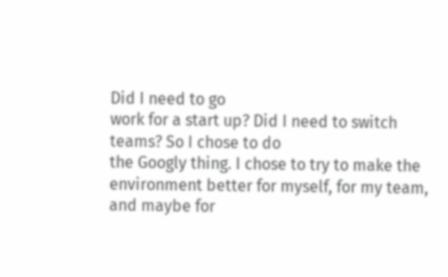Did I need to go
work for a start up? Did I need to switch teams? So I chose to do
the Googly thing. I chose to try to make the
environment better for myself, for my team, and maybe for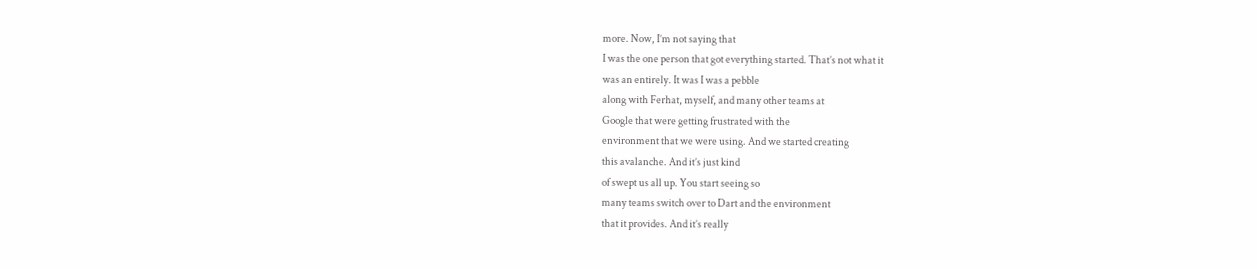more. Now, I’m not saying that
I was the one person that got everything started. That’s not what it
was an entirely. It was I was a pebble
along with Ferhat, myself, and many other teams at
Google that were getting frustrated with the
environment that we were using. And we started creating
this avalanche. And it’s just kind
of swept us all up. You start seeing so
many teams switch over to Dart and the environment
that it provides. And it’s really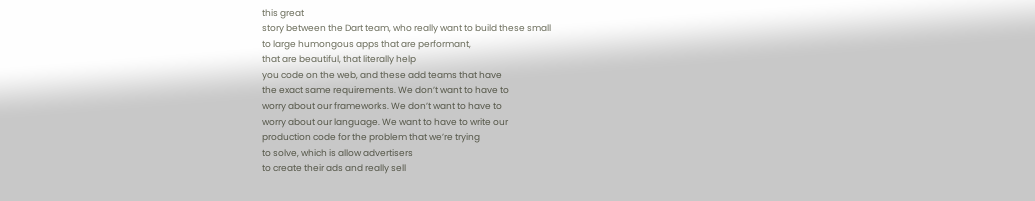this great
story between the Dart team, who really want to build these small
to large humongous apps that are performant,
that are beautiful, that literally help
you code on the web, and these add teams that have
the exact same requirements. We don’t want to have to
worry about our frameworks. We don’t want to have to
worry about our language. We want to have to write our
production code for the problem that we’re trying
to solve, which is allow advertisers
to create their ads and really sell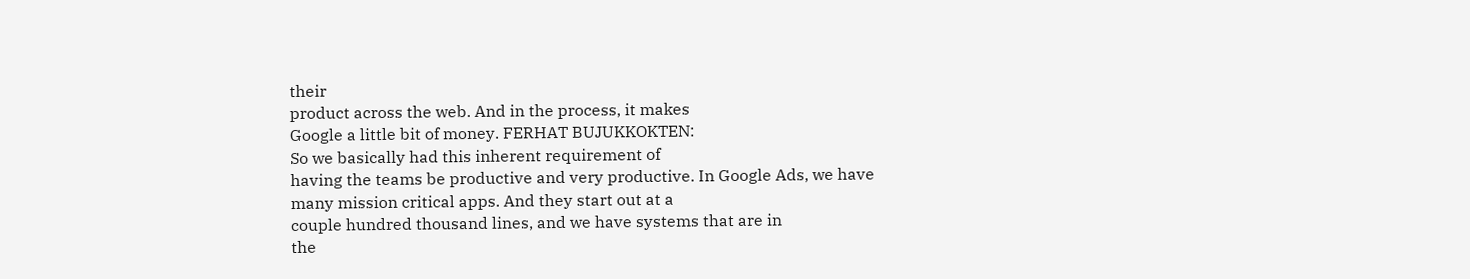their
product across the web. And in the process, it makes
Google a little bit of money. FERHAT BUJUKKOKTEN:
So we basically had this inherent requirement of
having the teams be productive and very productive. In Google Ads, we have
many mission critical apps. And they start out at a
couple hundred thousand lines, and we have systems that are in
the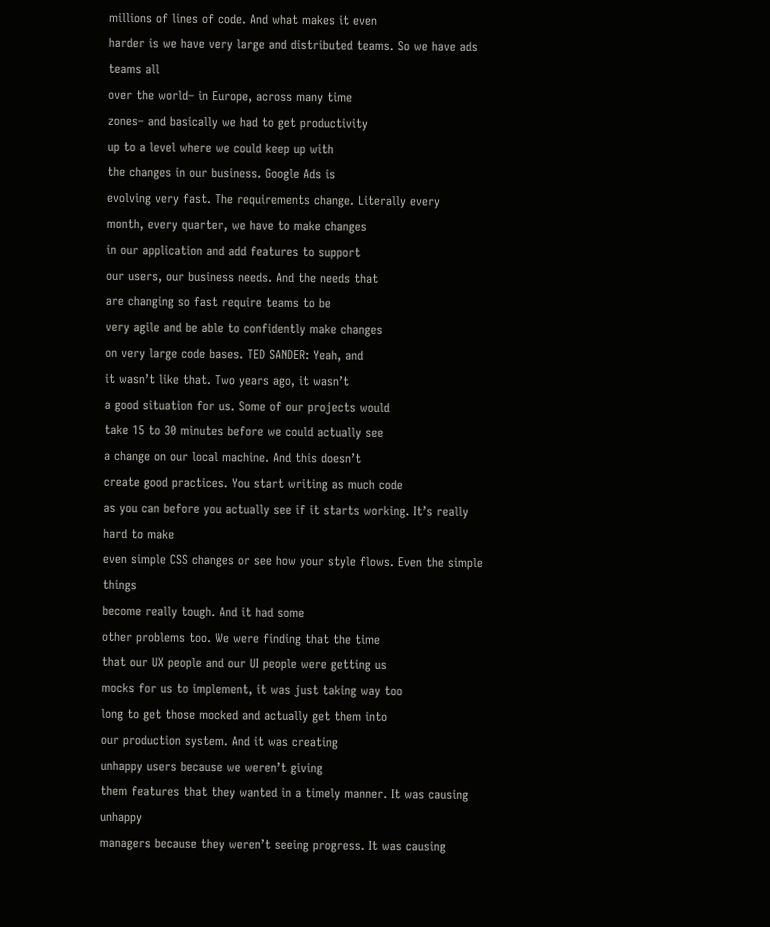millions of lines of code. And what makes it even
harder is we have very large and distributed teams. So we have ads teams all
over the world– in Europe, across many time
zones– and basically we had to get productivity
up to a level where we could keep up with
the changes in our business. Google Ads is
evolving very fast. The requirements change. Literally every
month, every quarter, we have to make changes
in our application and add features to support
our users, our business needs. And the needs that
are changing so fast require teams to be
very agile and be able to confidently make changes
on very large code bases. TED SANDER: Yeah, and
it wasn’t like that. Two years ago, it wasn’t
a good situation for us. Some of our projects would
take 15 to 30 minutes before we could actually see
a change on our local machine. And this doesn’t
create good practices. You start writing as much code
as you can before you actually see if it starts working. It’s really hard to make
even simple CSS changes or see how your style flows. Even the simple things
become really tough. And it had some
other problems too. We were finding that the time
that our UX people and our UI people were getting us
mocks for us to implement, it was just taking way too
long to get those mocked and actually get them into
our production system. And it was creating
unhappy users because we weren’t giving
them features that they wanted in a timely manner. It was causing unhappy
managers because they weren’t seeing progress. It was causing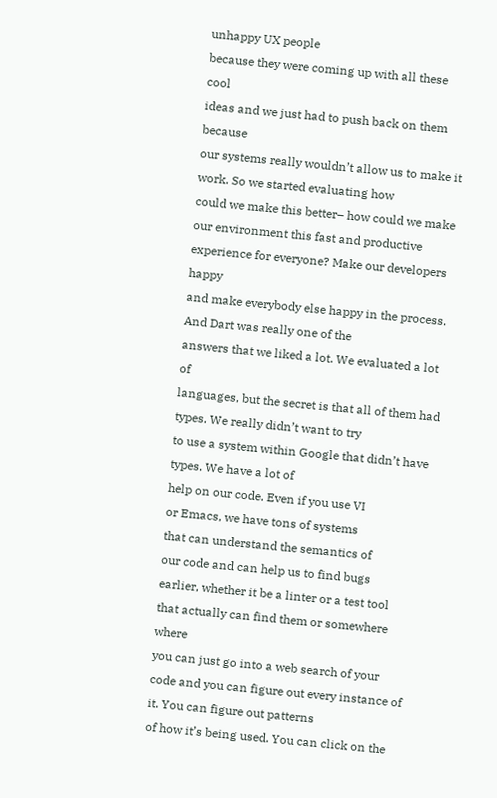unhappy UX people
because they were coming up with all these cool
ideas and we just had to push back on them because
our systems really wouldn’t allow us to make it work. So we started evaluating how
could we make this better– how could we make
our environment this fast and productive
experience for everyone? Make our developers happy
and make everybody else happy in the process. And Dart was really one of the
answers that we liked a lot. We evaluated a lot of
languages, but the secret is that all of them had types. We really didn’t want to try
to use a system within Google that didn’t have types. We have a lot of
help on our code. Even if you use VI
or Emacs, we have tons of systems
that can understand the semantics of
our code and can help us to find bugs
earlier, whether it be a linter or a test tool
that actually can find them or somewhere where
you can just go into a web search of your
code and you can figure out every instance of it. You can figure out patterns
of how it’s being used. You can click on the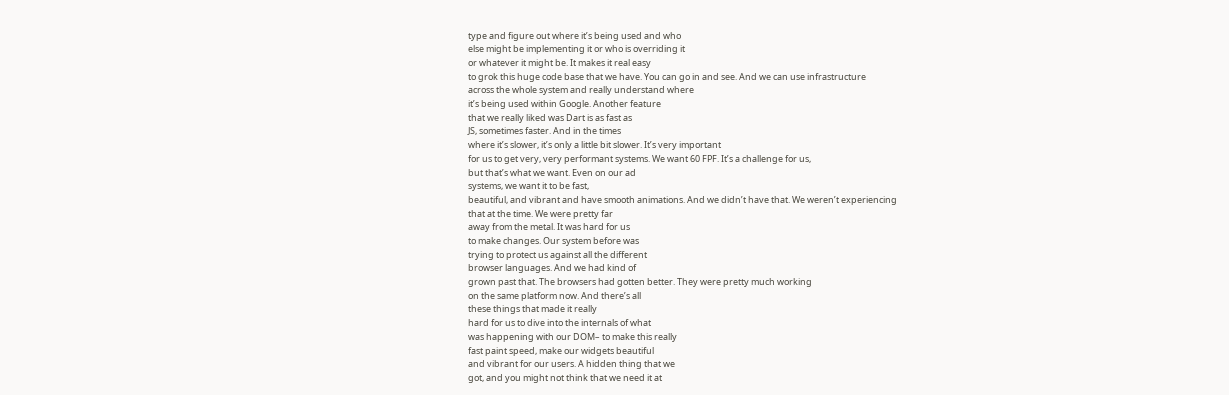type and figure out where it’s being used and who
else might be implementing it or who is overriding it
or whatever it might be. It makes it real easy
to grok this huge code base that we have. You can go in and see. And we can use infrastructure
across the whole system and really understand where
it’s being used within Google. Another feature
that we really liked was Dart is as fast as
JS, sometimes faster. And in the times
where it’s slower, it’s only a little bit slower. It’s very important
for us to get very, very performant systems. We want 60 FPF. It’s a challenge for us,
but that’s what we want. Even on our ad
systems, we want it to be fast,
beautiful, and vibrant and have smooth animations. And we didn’t have that. We weren’t experiencing
that at the time. We were pretty far
away from the metal. It was hard for us
to make changes. Our system before was
trying to protect us against all the different
browser languages. And we had kind of
grown past that. The browsers had gotten better. They were pretty much working
on the same platform now. And there’s all
these things that made it really
hard for us to dive into the internals of what
was happening with our DOM– to make this really
fast paint speed, make our widgets beautiful
and vibrant for our users. A hidden thing that we
got, and you might not think that we need it at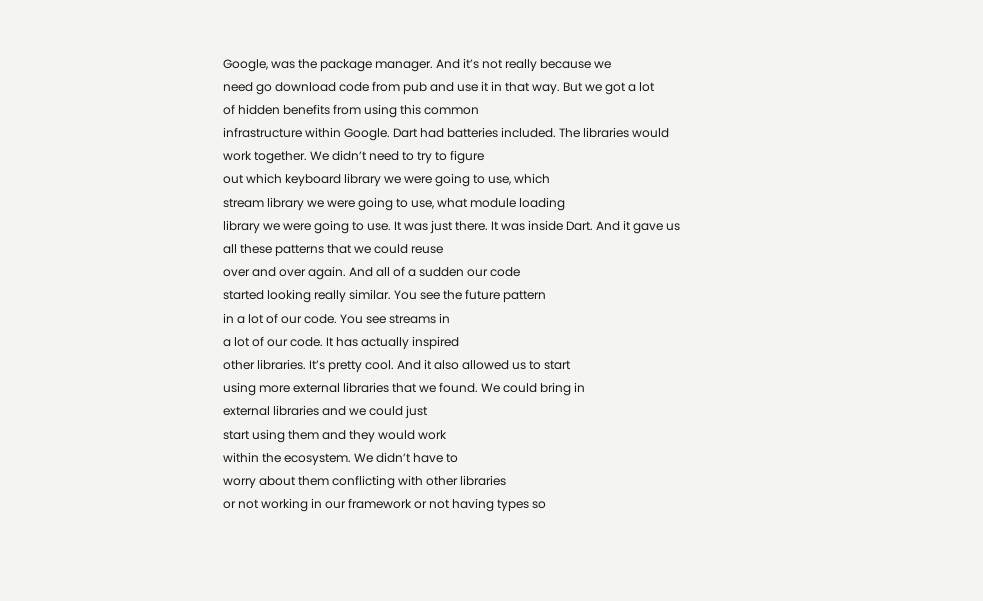Google, was the package manager. And it’s not really because we
need go download code from pub and use it in that way. But we got a lot
of hidden benefits from using this common
infrastructure within Google. Dart had batteries included. The libraries would
work together. We didn’t need to try to figure
out which keyboard library we were going to use, which
stream library we were going to use, what module loading
library we were going to use. It was just there. It was inside Dart. And it gave us
all these patterns that we could reuse
over and over again. And all of a sudden our code
started looking really similar. You see the future pattern
in a lot of our code. You see streams in
a lot of our code. It has actually inspired
other libraries. It’s pretty cool. And it also allowed us to start
using more external libraries that we found. We could bring in
external libraries and we could just
start using them and they would work
within the ecosystem. We didn’t have to
worry about them conflicting with other libraries
or not working in our framework or not having types so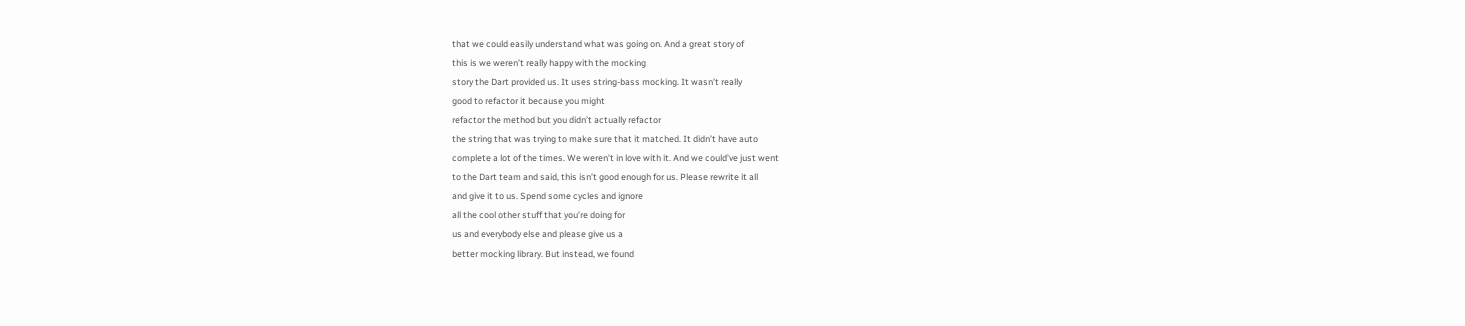that we could easily understand what was going on. And a great story of
this is we weren’t really happy with the mocking
story the Dart provided us. It uses string-bass mocking. It wasn’t really
good to refactor it because you might
refactor the method but you didn’t actually refactor
the string that was trying to make sure that it matched. It didn’t have auto
complete a lot of the times. We weren’t in love with it. And we could’ve just went
to the Dart team and said, this isn’t good enough for us. Please rewrite it all
and give it to us. Spend some cycles and ignore
all the cool other stuff that you’re doing for
us and everybody else and please give us a
better mocking library. But instead, we found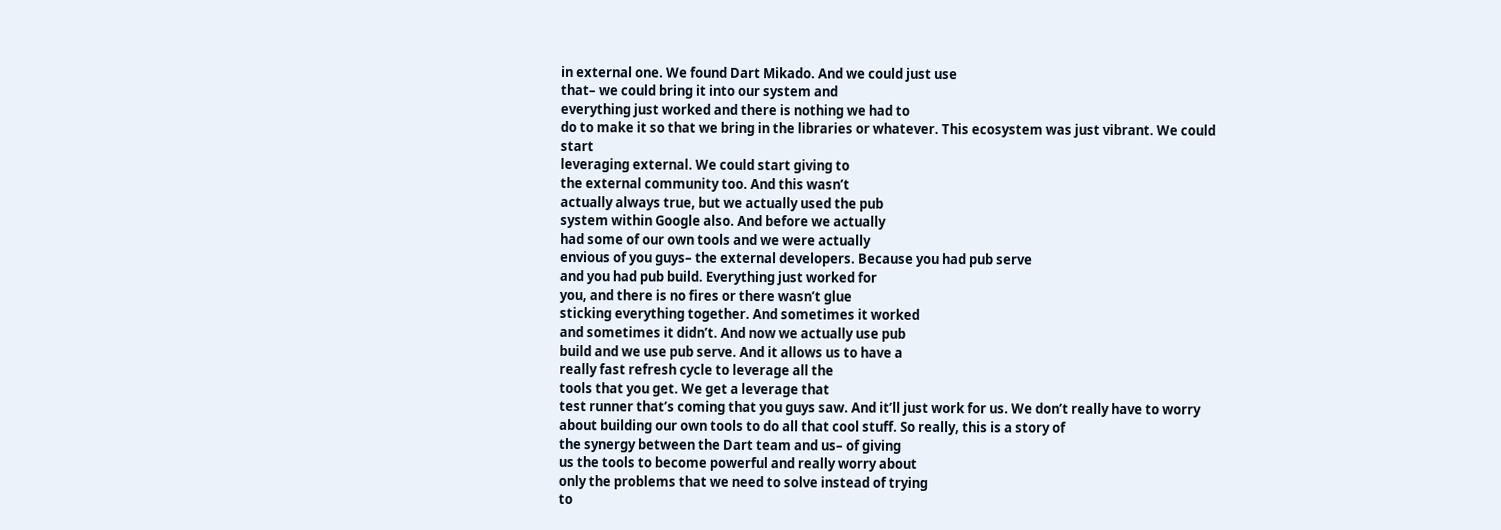in external one. We found Dart Mikado. And we could just use
that– we could bring it into our system and
everything just worked and there is nothing we had to
do to make it so that we bring in the libraries or whatever. This ecosystem was just vibrant. We could start
leveraging external. We could start giving to
the external community too. And this wasn’t
actually always true, but we actually used the pub
system within Google also. And before we actually
had some of our own tools and we were actually
envious of you guys– the external developers. Because you had pub serve
and you had pub build. Everything just worked for
you, and there is no fires or there wasn’t glue
sticking everything together. And sometimes it worked
and sometimes it didn’t. And now we actually use pub
build and we use pub serve. And it allows us to have a
really fast refresh cycle to leverage all the
tools that you get. We get a leverage that
test runner that’s coming that you guys saw. And it’ll just work for us. We don’t really have to worry
about building our own tools to do all that cool stuff. So really, this is a story of
the synergy between the Dart team and us– of giving
us the tools to become powerful and really worry about
only the problems that we need to solve instead of trying
to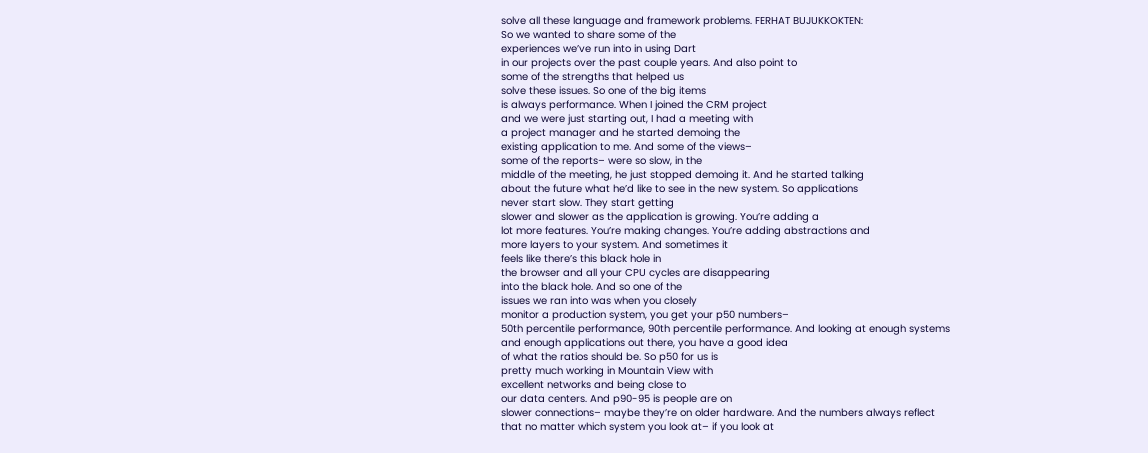solve all these language and framework problems. FERHAT BUJUKKOKTEN:
So we wanted to share some of the
experiences we’ve run into in using Dart
in our projects over the past couple years. And also point to
some of the strengths that helped us
solve these issues. So one of the big items
is always performance. When I joined the CRM project
and we were just starting out, I had a meeting with
a project manager and he started demoing the
existing application to me. And some of the views–
some of the reports– were so slow, in the
middle of the meeting, he just stopped demoing it. And he started talking
about the future what he’d like to see in the new system. So applications
never start slow. They start getting
slower and slower as the application is growing. You’re adding a
lot more features. You’re making changes. You’re adding abstractions and
more layers to your system. And sometimes it
feels like there’s this black hole in
the browser and all your CPU cycles are disappearing
into the black hole. And so one of the
issues we ran into was when you closely
monitor a production system, you get your p50 numbers–
50th percentile performance, 90th percentile performance. And looking at enough systems
and enough applications out there, you have a good idea
of what the ratios should be. So p50 for us is
pretty much working in Mountain View with
excellent networks and being close to
our data centers. And p90-95 is people are on
slower connections– maybe they’re on older hardware. And the numbers always reflect
that no matter which system you look at– if you look at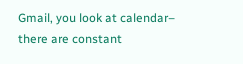Gmail, you look at calendar– there are constant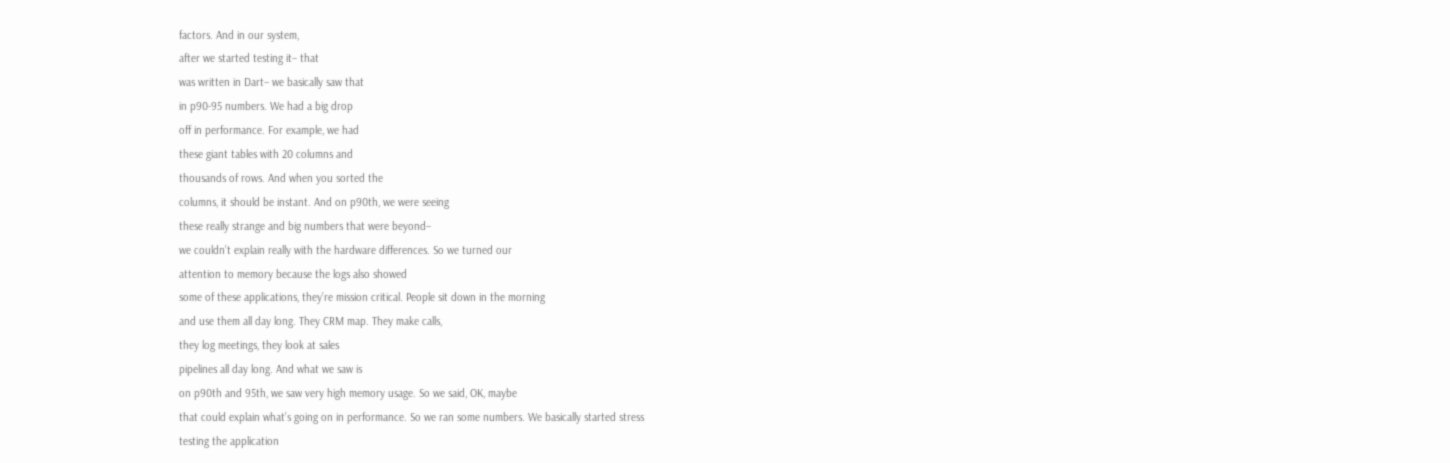factors. And in our system,
after we started testing it– that
was written in Dart– we basically saw that
in p90-95 numbers. We had a big drop
off in performance. For example, we had
these giant tables with 20 columns and
thousands of rows. And when you sorted the
columns, it should be instant. And on p90th, we were seeing
these really strange and big numbers that were beyond–
we couldn’t explain really with the hardware differences. So we turned our
attention to memory because the logs also showed
some of these applications, they’re mission critical. People sit down in the morning
and use them all day long. They CRM map. They make calls,
they log meetings, they look at sales
pipelines all day long. And what we saw is
on p90th and 95th, we saw very high memory usage. So we said, OK, maybe
that could explain what’s going on in performance. So we ran some numbers. We basically started stress
testing the application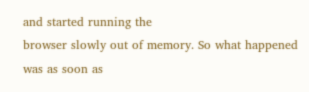and started running the
browser slowly out of memory. So what happened
was as soon as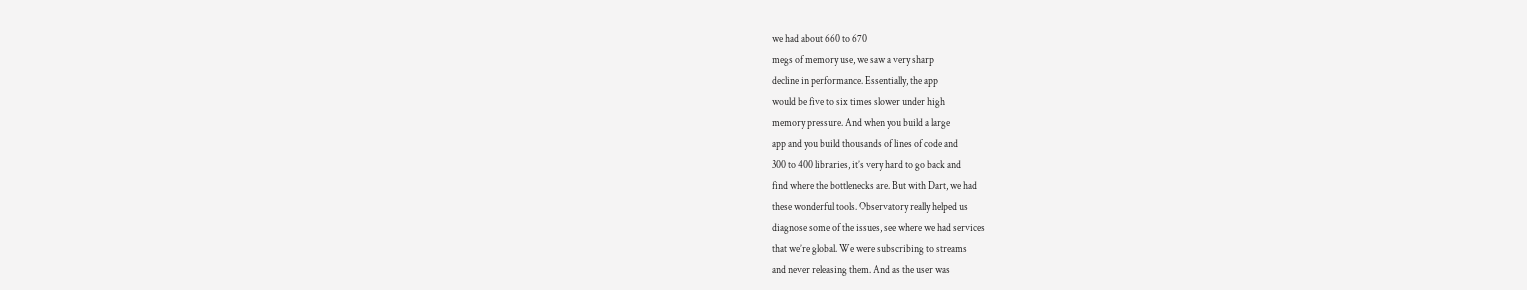we had about 660 to 670
megs of memory use, we saw a very sharp
decline in performance. Essentially, the app
would be five to six times slower under high
memory pressure. And when you build a large
app and you build thousands of lines of code and
300 to 400 libraries, it’s very hard to go back and
find where the bottlenecks are. But with Dart, we had
these wonderful tools. Observatory really helped us
diagnose some of the issues, see where we had services
that we’re global. We were subscribing to streams
and never releasing them. And as the user was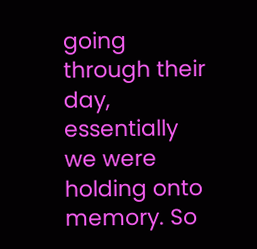going through their day, essentially we were
holding onto memory. So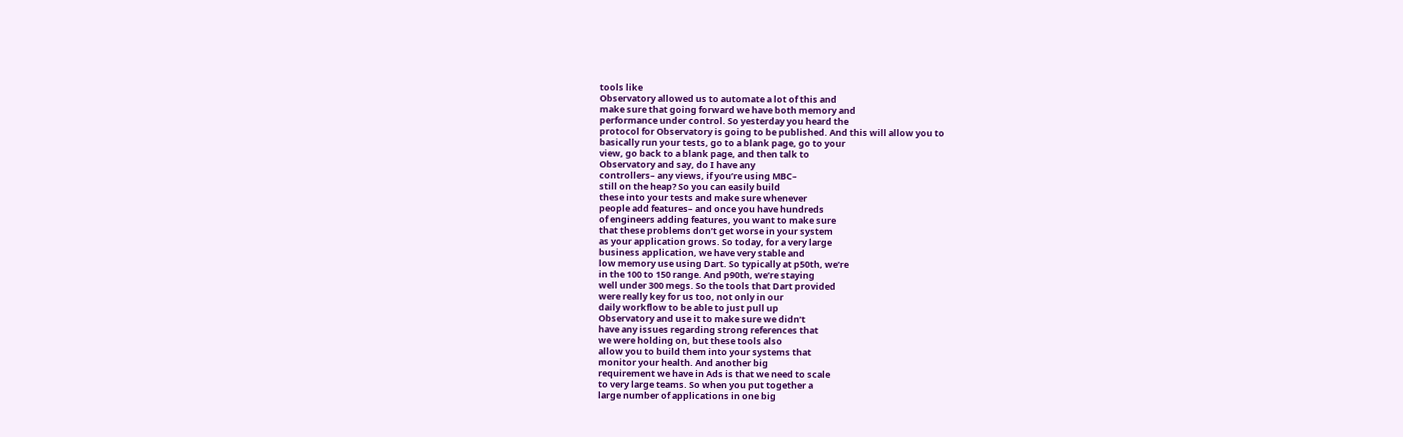tools like
Observatory allowed us to automate a lot of this and
make sure that going forward we have both memory and
performance under control. So yesterday you heard the
protocol for Observatory is going to be published. And this will allow you to
basically run your tests, go to a blank page, go to your
view, go back to a blank page, and then talk to
Observatory and say, do I have any
controllers– any views, if you’re using MBC–
still on the heap? So you can easily build
these into your tests and make sure whenever
people add features– and once you have hundreds
of engineers adding features, you want to make sure
that these problems don’t get worse in your system
as your application grows. So today, for a very large
business application, we have very stable and
low memory use using Dart. So typically at p50th, we’re
in the 100 to 150 range. And p90th, we’re staying
well under 300 megs. So the tools that Dart provided
were really key for us too, not only in our
daily workflow to be able to just pull up
Observatory and use it to make sure we didn’t
have any issues regarding strong references that
we were holding on, but these tools also
allow you to build them into your systems that
monitor your health. And another big
requirement we have in Ads is that we need to scale
to very large teams. So when you put together a
large number of applications in one big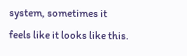system, sometimes it
feels like it looks like this.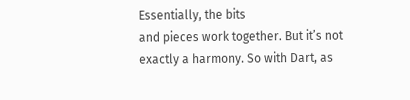Essentially, the bits
and pieces work together. But it’s not exactly a harmony. So with Dart, as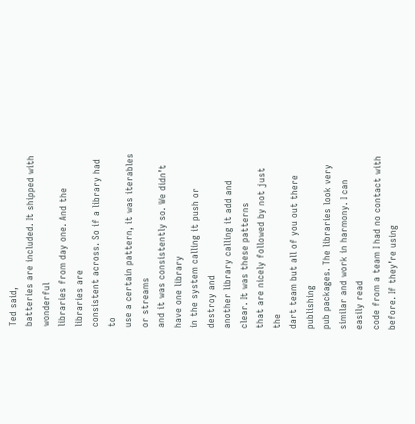Ted said,
batteries are included. It shipped with wonderful
libraries from day one. And the libraries are
consistent across. So if a library had to
use a certain pattern, it was iterables or streams
and it was consistently so. We didn’t have one library
in the system calling it push or destroy and
another library calling it add and clear. It was these patterns
that are nicely followed by not just the
dart team but all of you out there publishing
pub packages. The libraries look very
similar and work in harmony. I can easily read
code from a team I had no contact with before. If they’re using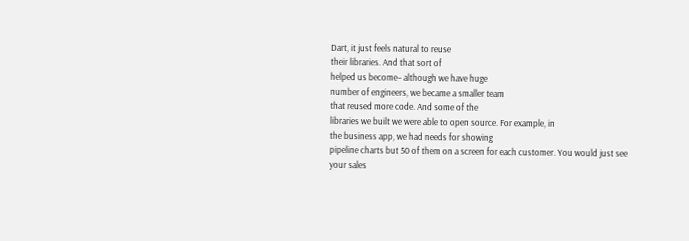Dart, it just feels natural to reuse
their libraries. And that sort of
helped us become– although we have huge
number of engineers, we became a smaller team
that reused more code. And some of the
libraries we built we were able to open source. For example, in
the business app, we had needs for showing
pipeline charts but 50 of them on a screen for each customer. You would just see
your sales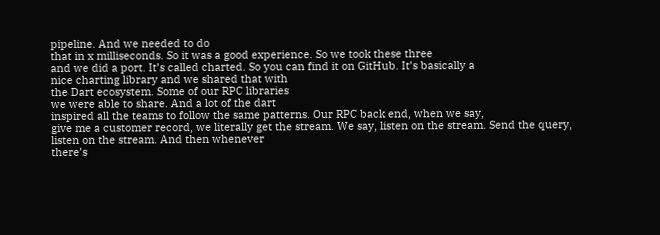pipeline. And we needed to do
that in x milliseconds. So it was a good experience. So we took these three
and we did a port. It’s called charted. So you can find it on GitHub. It’s basically a
nice charting library and we shared that with
the Dart ecosystem. Some of our RPC libraries
we were able to share. And a lot of the dart
inspired all the teams to follow the same patterns. Our RPC back end, when we say,
give me a customer record, we literally get the stream. We say, listen on the stream. Send the query,
listen on the stream. And then whenever
there’s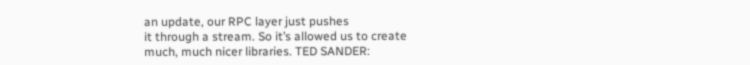an update, our RPC layer just pushes
it through a stream. So it’s allowed us to create
much, much nicer libraries. TED SANDER: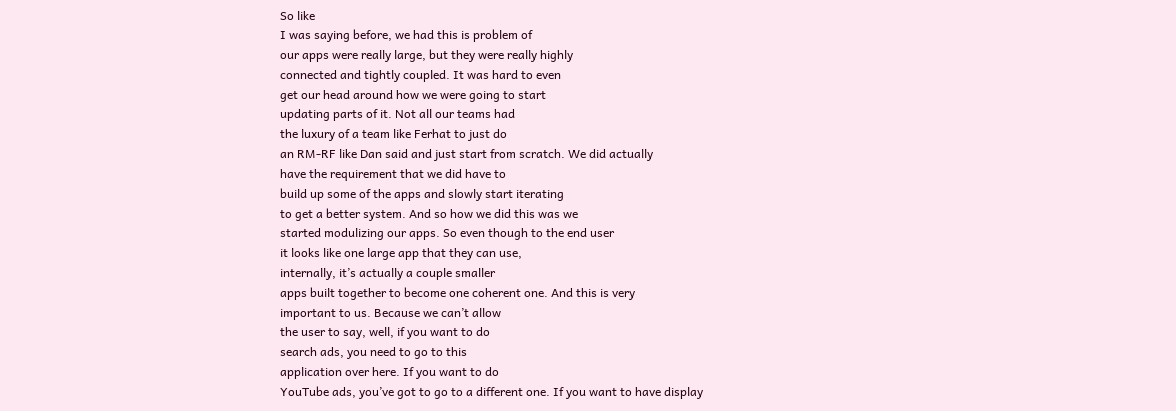So like
I was saying before, we had this is problem of
our apps were really large, but they were really highly
connected and tightly coupled. It was hard to even
get our head around how we were going to start
updating parts of it. Not all our teams had
the luxury of a team like Ferhat to just do
an RM-RF like Dan said and just start from scratch. We did actually
have the requirement that we did have to
build up some of the apps and slowly start iterating
to get a better system. And so how we did this was we
started modulizing our apps. So even though to the end user
it looks like one large app that they can use,
internally, it’s actually a couple smaller
apps built together to become one coherent one. And this is very
important to us. Because we can’t allow
the user to say, well, if you want to do
search ads, you need to go to this
application over here. If you want to do
YouTube ads, you’ve got to go to a different one. If you want to have display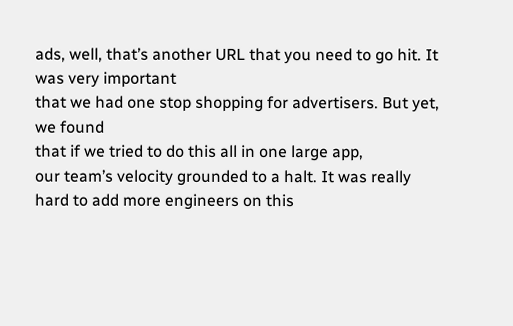ads, well, that’s another URL that you need to go hit. It was very important
that we had one stop shopping for advertisers. But yet, we found
that if we tried to do this all in one large app,
our team’s velocity grounded to a halt. It was really
hard to add more engineers on this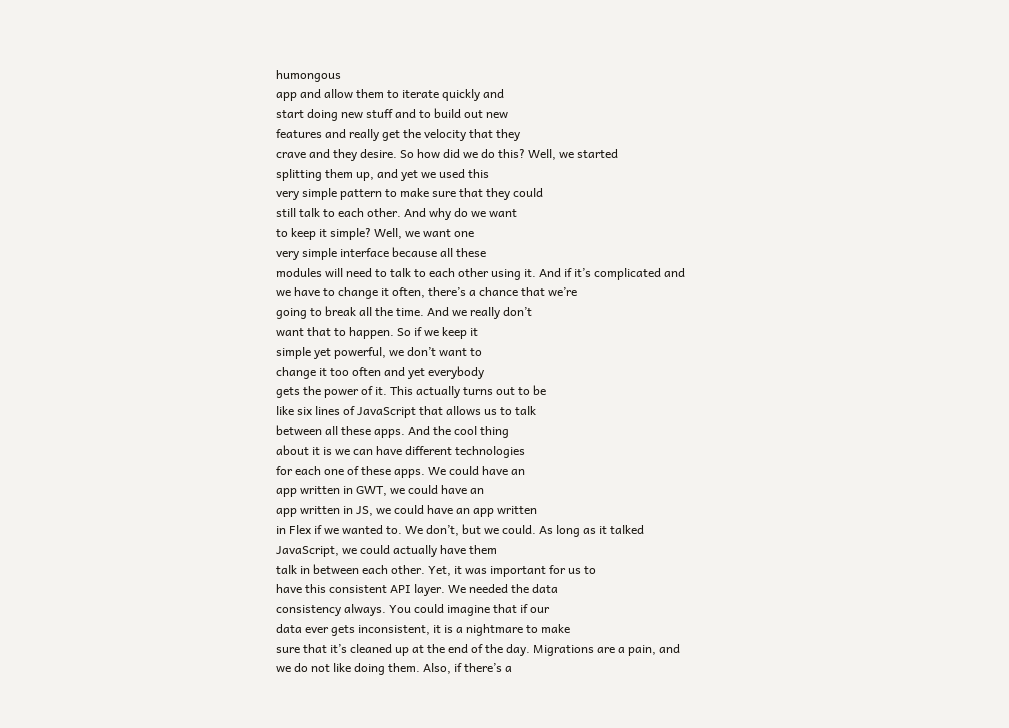humongous
app and allow them to iterate quickly and
start doing new stuff and to build out new
features and really get the velocity that they
crave and they desire. So how did we do this? Well, we started
splitting them up, and yet we used this
very simple pattern to make sure that they could
still talk to each other. And why do we want
to keep it simple? Well, we want one
very simple interface because all these
modules will need to talk to each other using it. And if it’s complicated and
we have to change it often, there’s a chance that we’re
going to break all the time. And we really don’t
want that to happen. So if we keep it
simple yet powerful, we don’t want to
change it too often and yet everybody
gets the power of it. This actually turns out to be
like six lines of JavaScript that allows us to talk
between all these apps. And the cool thing
about it is we can have different technologies
for each one of these apps. We could have an
app written in GWT, we could have an
app written in JS, we could have an app written
in Flex if we wanted to. We don’t, but we could. As long as it talked
JavaScript, we could actually have them
talk in between each other. Yet, it was important for us to
have this consistent API layer. We needed the data
consistency always. You could imagine that if our
data ever gets inconsistent, it is a nightmare to make
sure that it’s cleaned up at the end of the day. Migrations are a pain, and
we do not like doing them. Also, if there’s a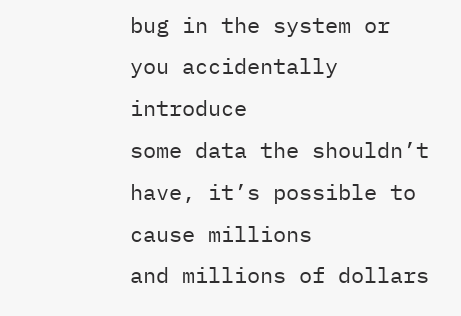bug in the system or you accidentally introduce
some data the shouldn’t have, it’s possible to cause millions
and millions of dollars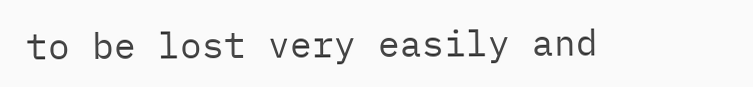to be lost very easily and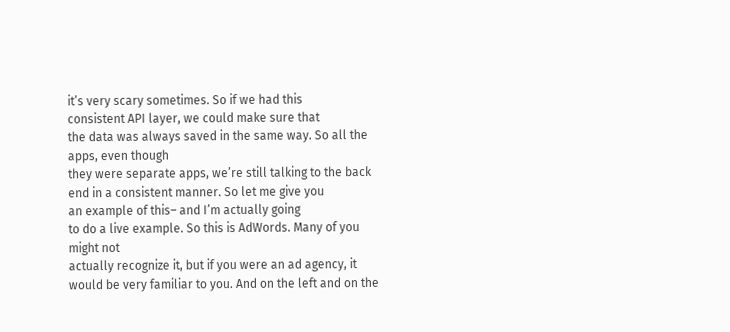it’s very scary sometimes. So if we had this
consistent API layer, we could make sure that
the data was always saved in the same way. So all the apps, even though
they were separate apps, we’re still talking to the back
end in a consistent manner. So let me give you
an example of this– and I’m actually going
to do a live example. So this is AdWords. Many of you might not
actually recognize it, but if you were an ad agency, it
would be very familiar to you. And on the left and on the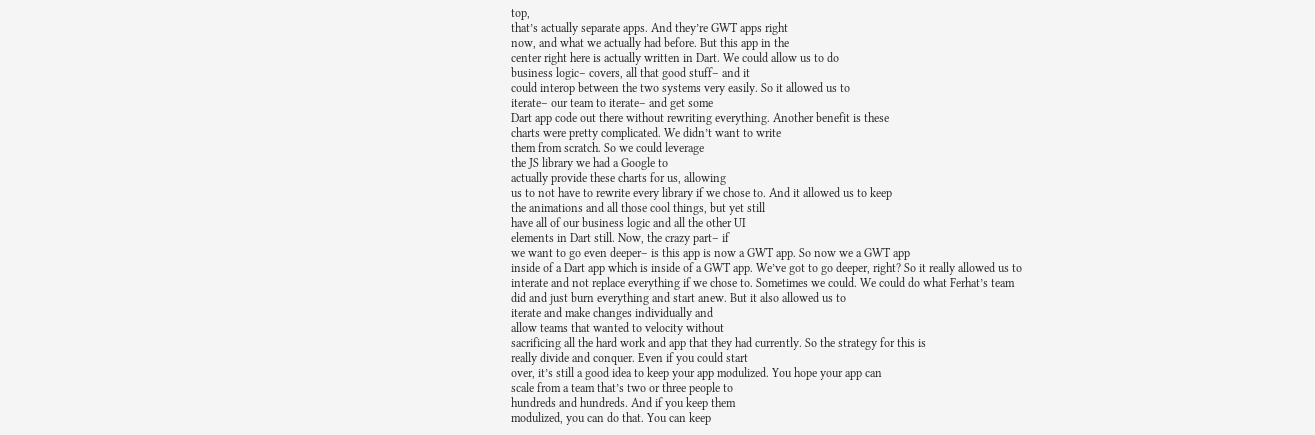top,
that’s actually separate apps. And they’re GWT apps right
now, and what we actually had before. But this app in the
center right here is actually written in Dart. We could allow us to do
business logic– covers, all that good stuff– and it
could interop between the two systems very easily. So it allowed us to
iterate– our team to iterate– and get some
Dart app code out there without rewriting everything. Another benefit is these
charts were pretty complicated. We didn’t want to write
them from scratch. So we could leverage
the JS library we had a Google to
actually provide these charts for us, allowing
us to not have to rewrite every library if we chose to. And it allowed us to keep
the animations and all those cool things, but yet still
have all of our business logic and all the other UI
elements in Dart still. Now, the crazy part– if
we want to go even deeper– is this app is now a GWT app. So now we a GWT app
inside of a Dart app which is inside of a GWT app. We’ve got to go deeper, right? So it really allowed us to
interate and not replace everything if we chose to. Sometimes we could. We could do what Ferhat’s team
did and just burn everything and start anew. But it also allowed us to
iterate and make changes individually and
allow teams that wanted to velocity without
sacrificing all the hard work and app that they had currently. So the strategy for this is
really divide and conquer. Even if you could start
over, it’s still a good idea to keep your app modulized. You hope your app can
scale from a team that’s two or three people to
hundreds and hundreds. And if you keep them
modulized, you can do that. You can keep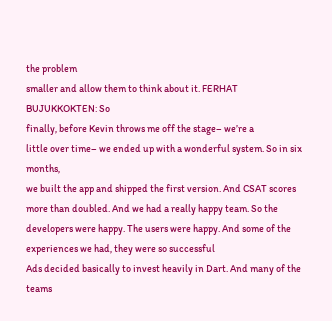the problem
smaller and allow them to think about it. FERHAT BUJUKKOKTEN: So
finally, before Kevin throws me off the stage– we’re a
little over time– we ended up with a wonderful system. So in six months,
we built the app and shipped the first version. And CSAT scores
more than doubled. And we had a really happy team. So the developers were happy. The users were happy. And some of the
experiences we had, they were so successful
Ads decided basically to invest heavily in Dart. And many of the teams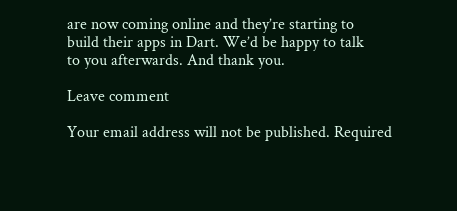are now coming online and they’re starting to
build their apps in Dart. We’d be happy to talk
to you afterwards. And thank you.

Leave comment

Your email address will not be published. Required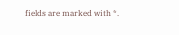fields are marked with *.